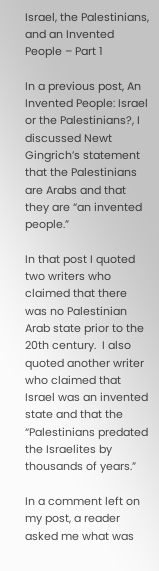Israel, the Palestinians, and an Invented People – Part 1

In a previous post, An Invented People: Israel or the Palestinians?, I discussed Newt Gingrich’s statement that the Palestinians are Arabs and that they are “an invented people.”

In that post I quoted two writers who claimed that there was no Palestinian Arab state prior to the 20th century.  I also quoted another writer who claimed that Israel was an invented state and that the “Palestinians predated the Israelites by thousands of years.”

In a comment left on my post, a reader asked me what was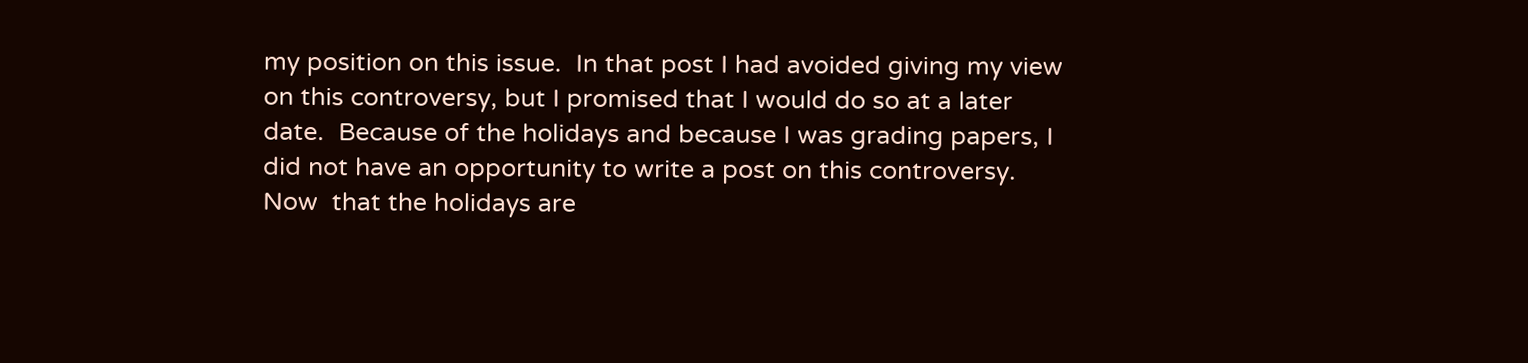my position on this issue.  In that post I had avoided giving my view on this controversy, but I promised that I would do so at a later date.  Because of the holidays and because I was grading papers, I did not have an opportunity to write a post on this controversy.  Now  that the holidays are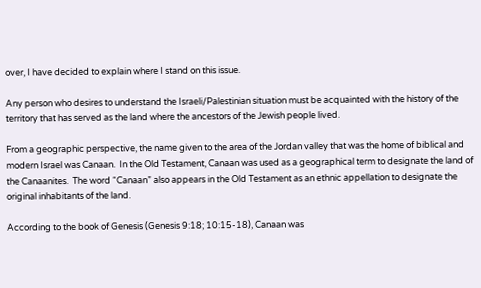over, I have decided to explain where I stand on this issue.

Any person who desires to understand the Israeli/Palestinian situation must be acquainted with the history of the territory that has served as the land where the ancestors of the Jewish people lived.

From a geographic perspective, the name given to the area of the Jordan valley that was the home of biblical and modern Israel was Canaan.  In the Old Testament, Canaan was used as a geographical term to designate the land of the Canaanites.  The word “Canaan” also appears in the Old Testament as an ethnic appellation to designate the original inhabitants of the land.

According to the book of Genesis (Genesis 9:18; 10:15-18), Canaan was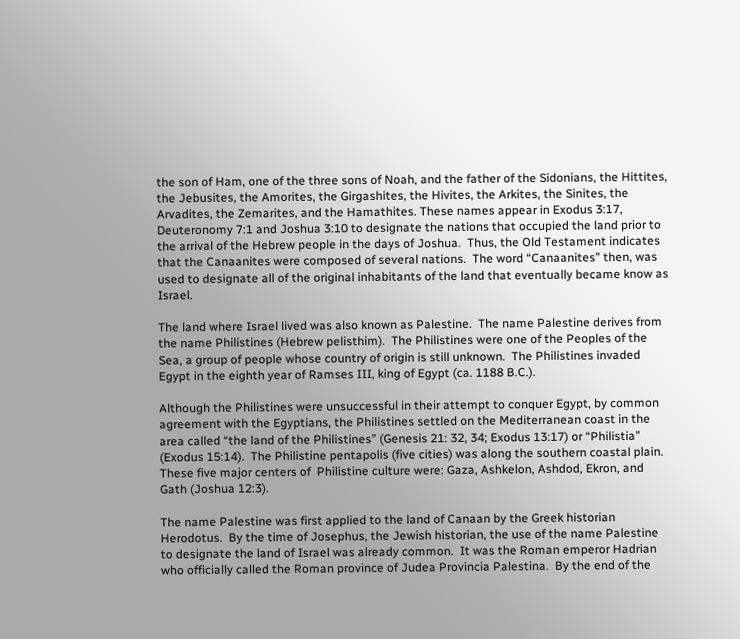the son of Ham, one of the three sons of Noah, and the father of the Sidonians, the Hittites, the Jebusites, the Amorites, the Girgashites, the Hivites, the Arkites, the Sinites, the Arvadites, the Zemarites, and the Hamathites. These names appear in Exodus 3:17, Deuteronomy 7:1 and Joshua 3:10 to designate the nations that occupied the land prior to the arrival of the Hebrew people in the days of Joshua.  Thus, the Old Testament indicates that the Canaanites were composed of several nations.  The word “Canaanites” then, was used to designate all of the original inhabitants of the land that eventually became know as Israel.

The land where Israel lived was also known as Palestine.  The name Palestine derives from the name Philistines (Hebrew pelisthim).  The Philistines were one of the Peoples of the Sea, a group of people whose country of origin is still unknown.  The Philistines invaded Egypt in the eighth year of Ramses III, king of Egypt (ca. 1188 B.C.).

Although the Philistines were unsuccessful in their attempt to conquer Egypt, by common agreement with the Egyptians, the Philistines settled on the Mediterranean coast in the area called “the land of the Philistines” (Genesis 21: 32, 34; Exodus 13:17) or “Philistia” (Exodus 15:14).  The Philistine pentapolis (five cities) was along the southern coastal plain.  These five major centers of  Philistine culture were: Gaza, Ashkelon, Ashdod, Ekron, and Gath (Joshua 12:3).

The name Palestine was first applied to the land of Canaan by the Greek historian Herodotus.  By the time of Josephus, the Jewish historian, the use of the name Palestine to designate the land of Israel was already common.  It was the Roman emperor Hadrian who officially called the Roman province of Judea Provincia Palestina.  By the end of the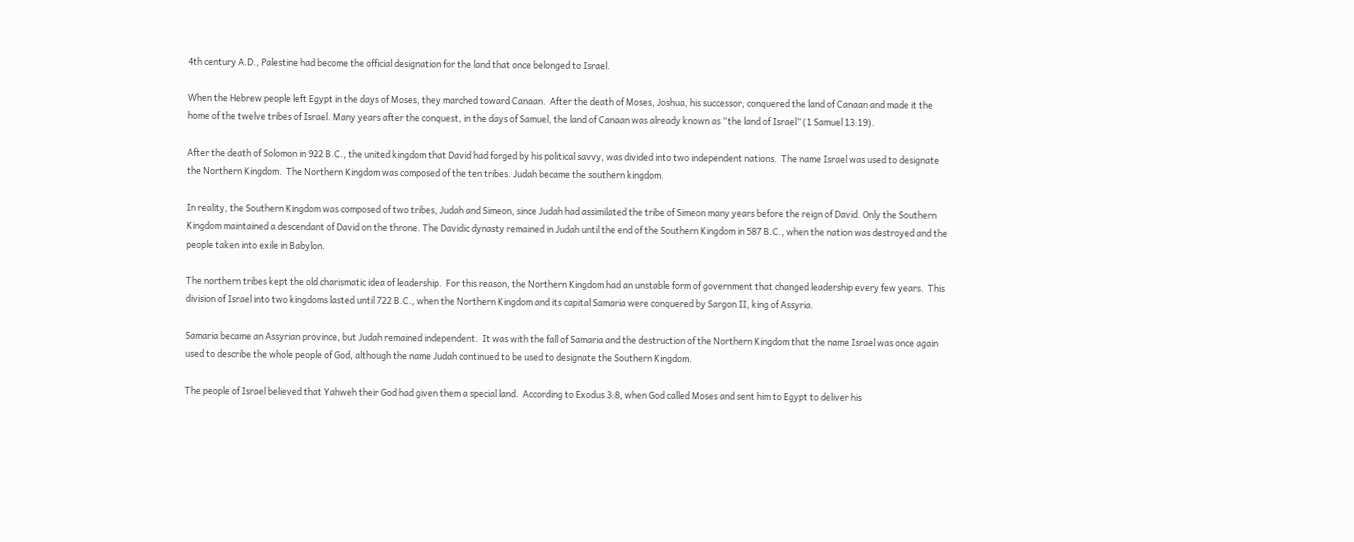4th century A.D., Palestine had become the official designation for the land that once belonged to Israel.

When the Hebrew people left Egypt in the days of Moses, they marched toward Canaan.  After the death of Moses, Joshua, his successor, conquered the land of Canaan and made it the home of the twelve tribes of Israel. Many years after the conquest, in the days of Samuel, the land of Canaan was already known as “the land of Israel” (1 Samuel 13:19).

After the death of Solomon in 922 B.C., the united kingdom that David had forged by his political savvy, was divided into two independent nations.  The name Israel was used to designate the Northern Kingdom.  The Northern Kingdom was composed of the ten tribes. Judah became the southern kingdom.

In reality, the Southern Kingdom was composed of two tribes, Judah and Simeon, since Judah had assimilated the tribe of Simeon many years before the reign of David. Only the Southern Kingdom maintained a descendant of David on the throne. The Davidic dynasty remained in Judah until the end of the Southern Kingdom in 587 B.C., when the nation was destroyed and the people taken into exile in Babylon.

The northern tribes kept the old charismatic idea of leadership.  For this reason, the Northern Kingdom had an unstable form of government that changed leadership every few years.  This division of Israel into two kingdoms lasted until 722 B.C., when the Northern Kingdom and its capital Samaria were conquered by Sargon II, king of Assyria.

Samaria became an Assyrian province, but Judah remained independent.  It was with the fall of Samaria and the destruction of the Northern Kingdom that the name Israel was once again used to describe the whole people of God, although the name Judah continued to be used to designate the Southern Kingdom.

The people of Israel believed that Yahweh their God had given them a special land.  According to Exodus 3:8, when God called Moses and sent him to Egypt to deliver his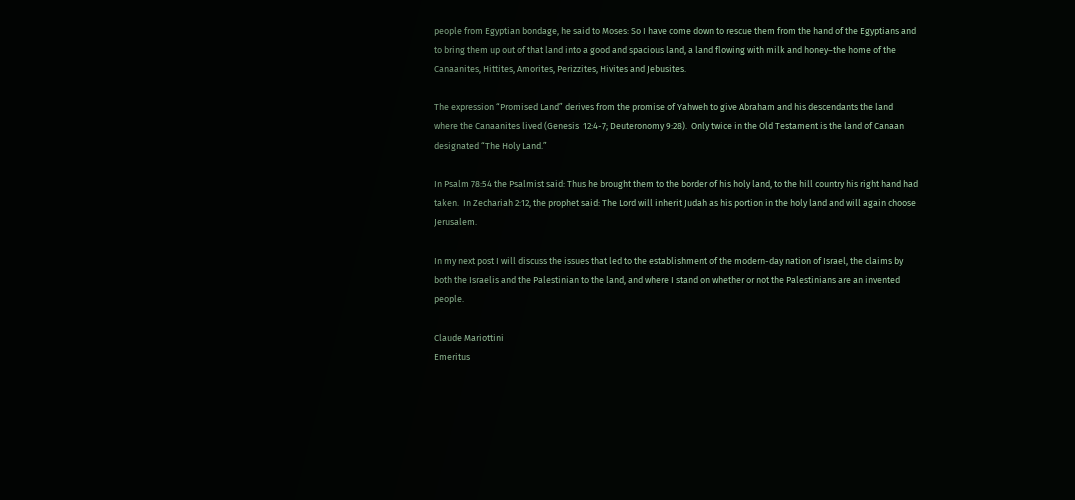people from Egyptian bondage, he said to Moses: So I have come down to rescue them from the hand of the Egyptians and to bring them up out of that land into a good and spacious land, a land flowing with milk and honey–the home of the Canaanites, Hittites, Amorites, Perizzites, Hivites and Jebusites.

The expression “Promised Land” derives from the promise of Yahweh to give Abraham and his descendants the land where the Canaanites lived (Genesis  12:4-7; Deuteronomy 9:28).  Only twice in the Old Testament is the land of Canaan designated “The Holy Land.”

In Psalm 78:54 the Psalmist said: Thus he brought them to the border of his holy land, to the hill country his right hand had taken.  In Zechariah 2:12, the prophet said: The Lord will inherit Judah as his portion in the holy land and will again choose Jerusalem.

In my next post I will discuss the issues that led to the establishment of the modern-day nation of Israel, the claims by both the Israelis and the Palestinian to the land, and where I stand on whether or not the Palestinians are an invented people.

Claude Mariottini
Emeritus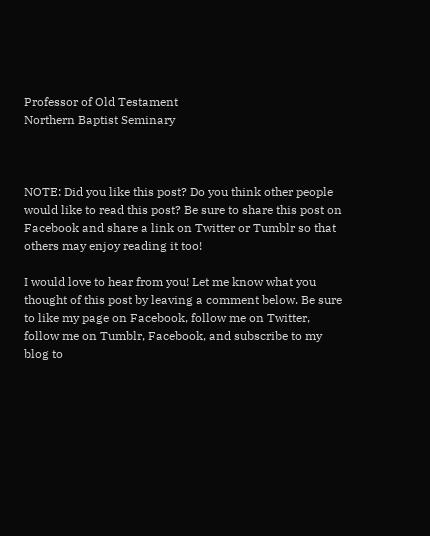Professor of Old Testament
Northern Baptist Seminary



NOTE: Did you like this post? Do you think other people would like to read this post? Be sure to share this post on Facebook and share a link on Twitter or Tumblr so that others may enjoy reading it too!

I would love to hear from you! Let me know what you thought of this post by leaving a comment below. Be sure to like my page on Facebook, follow me on Twitter, follow me on Tumblr, Facebook, and subscribe to my blog to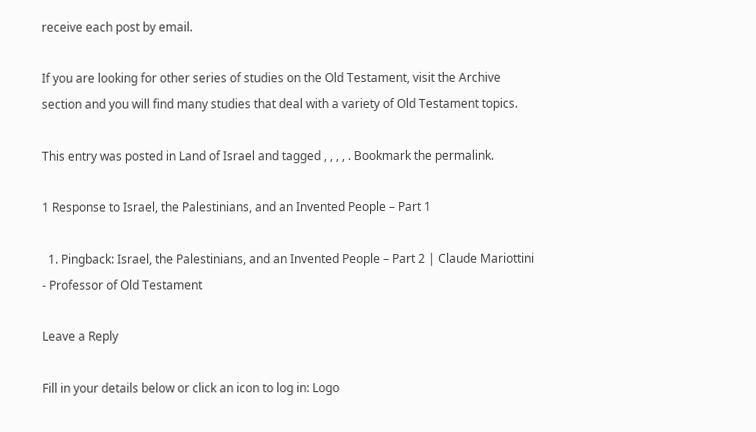receive each post by email.

If you are looking for other series of studies on the Old Testament, visit the Archive section and you will find many studies that deal with a variety of Old Testament topics.

This entry was posted in Land of Israel and tagged , , , , . Bookmark the permalink.

1 Response to Israel, the Palestinians, and an Invented People – Part 1

  1. Pingback: Israel, the Palestinians, and an Invented People – Part 2 | Claude Mariottini - Professor of Old Testament

Leave a Reply

Fill in your details below or click an icon to log in: Logo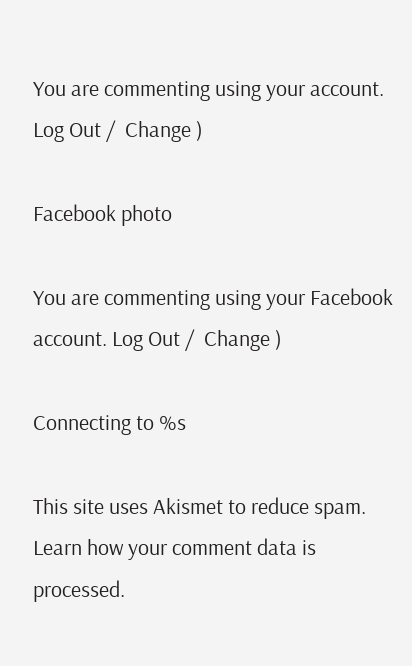You are commenting using your account. Log Out /  Change )

Facebook photo

You are commenting using your Facebook account. Log Out /  Change )

Connecting to %s

This site uses Akismet to reduce spam. Learn how your comment data is processed.